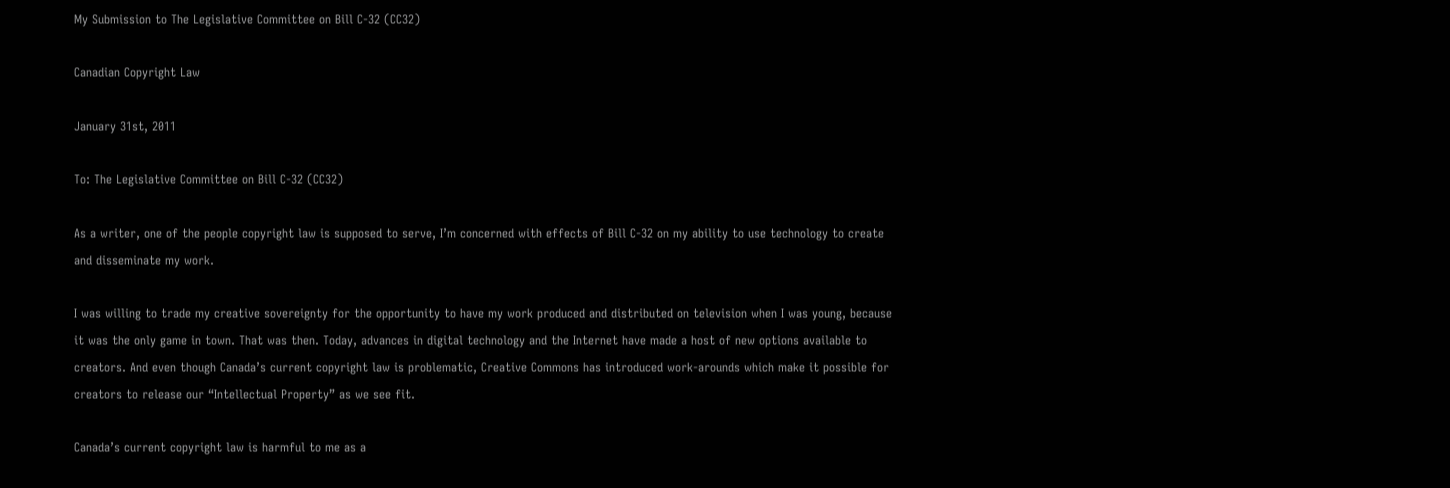My Submission to The Legislative Committee on Bill C-32 (CC32)

Canadian Copyright Law

January 31st, 2011

To: The Legislative Committee on Bill C-32 (CC32)

As a writer, one of the people copyright law is supposed to serve, I’m concerned with effects of Bill C-32 on my ability to use technology to create and disseminate my work.

I was willing to trade my creative sovereignty for the opportunity to have my work produced and distributed on television when I was young, because it was the only game in town. That was then. Today, advances in digital technology and the Internet have made a host of new options available to creators. And even though Canada’s current copyright law is problematic, Creative Commons has introduced work-arounds which make it possible for creators to release our “Intellectual Property” as we see fit.

Canada’s current copyright law is harmful to me as a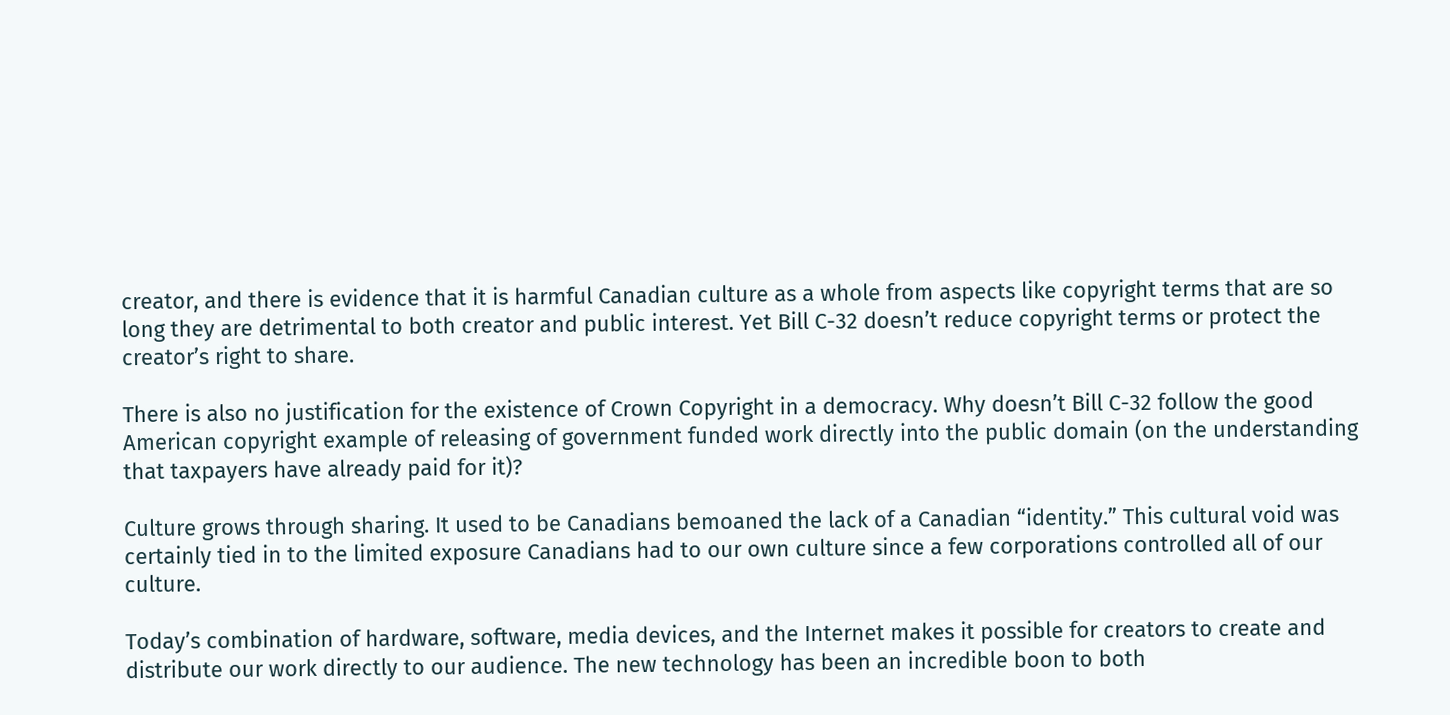creator, and there is evidence that it is harmful Canadian culture as a whole from aspects like copyright terms that are so long they are detrimental to both creator and public interest. Yet Bill C-32 doesn’t reduce copyright terms or protect the creator’s right to share.

There is also no justification for the existence of Crown Copyright in a democracy. Why doesn’t Bill C-32 follow the good American copyright example of releasing of government funded work directly into the public domain (on the understanding that taxpayers have already paid for it)?

Culture grows through sharing. It used to be Canadians bemoaned the lack of a Canadian “identity.” This cultural void was certainly tied in to the limited exposure Canadians had to our own culture since a few corporations controlled all of our culture.

Today’s combination of hardware, software, media devices, and the Internet makes it possible for creators to create and distribute our work directly to our audience. The new technology has been an incredible boon to both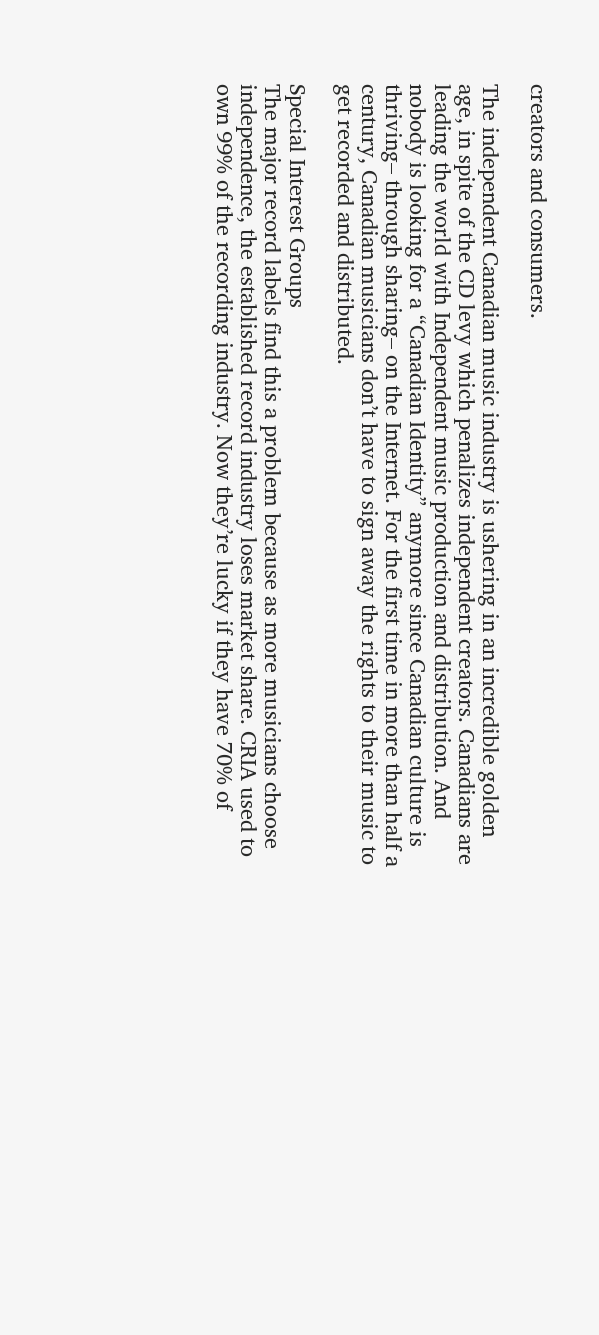creators and consumers.

The independent Canadian music industry is ushering in an incredible golden age, in spite of the CD levy which penalizes independent creators. Canadians are leading the world with Independent music production and distribution. And nobody is looking for a “Canadian Identity” anymore since Canadian culture is thriving– through sharing– on the Internet. For the first time in more than half a century, Canadian musicians don’t have to sign away the rights to their music to get recorded and distributed.

Special Interest Groups
The major record labels find this a problem because as more musicians choose independence, the established record industry loses market share. CRIA used to own 99% of the recording industry. Now they’re lucky if they have 70% of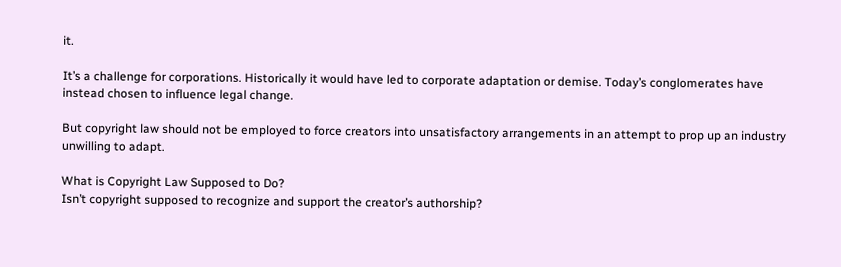it.

It’s a challenge for corporations. Historically it would have led to corporate adaptation or demise. Today’s conglomerates have instead chosen to influence legal change.

But copyright law should not be employed to force creators into unsatisfactory arrangements in an attempt to prop up an industry unwilling to adapt.

What is Copyright Law Supposed to Do?
Isn’t copyright supposed to recognize and support the creator’s authorship?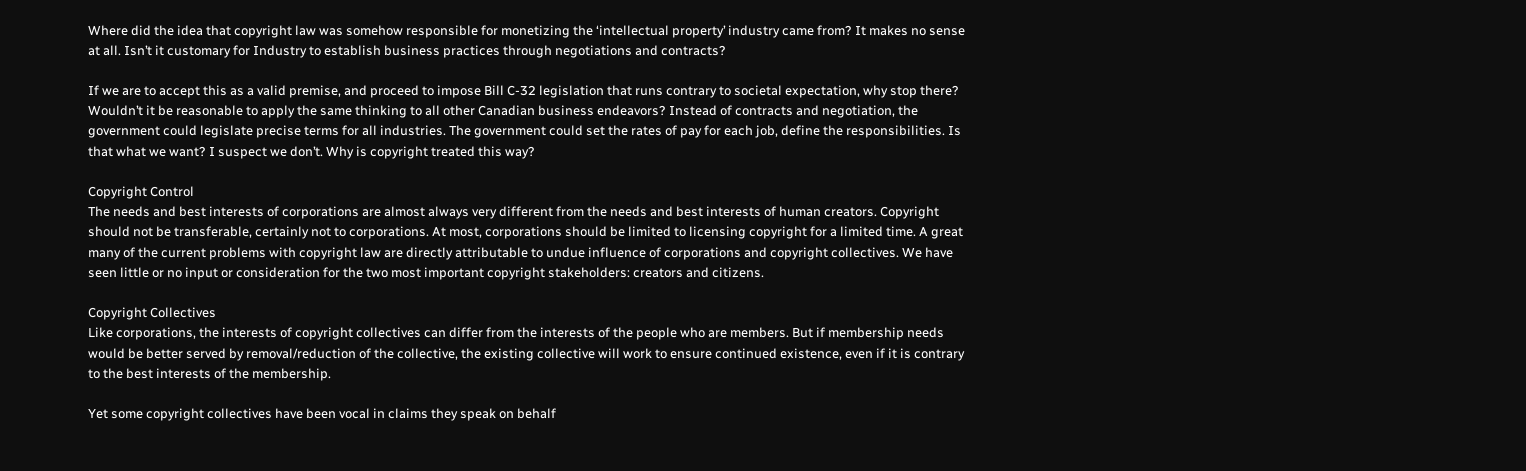Where did the idea that copyright law was somehow responsible for monetizing the ‘intellectual property’ industry came from? It makes no sense at all. Isn’t it customary for Industry to establish business practices through negotiations and contracts?

If we are to accept this as a valid premise, and proceed to impose Bill C-32 legislation that runs contrary to societal expectation, why stop there? Wouldn’t it be reasonable to apply the same thinking to all other Canadian business endeavors? Instead of contracts and negotiation, the government could legislate precise terms for all industries. The government could set the rates of pay for each job, define the responsibilities. Is that what we want? I suspect we don’t. Why is copyright treated this way?

Copyright Control
The needs and best interests of corporations are almost always very different from the needs and best interests of human creators. Copyright should not be transferable, certainly not to corporations. At most, corporations should be limited to licensing copyright for a limited time. A great many of the current problems with copyright law are directly attributable to undue influence of corporations and copyright collectives. We have seen little or no input or consideration for the two most important copyright stakeholders: creators and citizens.

Copyright Collectives
Like corporations, the interests of copyright collectives can differ from the interests of the people who are members. But if membership needs would be better served by removal/reduction of the collective, the existing collective will work to ensure continued existence, even if it is contrary to the best interests of the membership.

Yet some copyright collectives have been vocal in claims they speak on behalf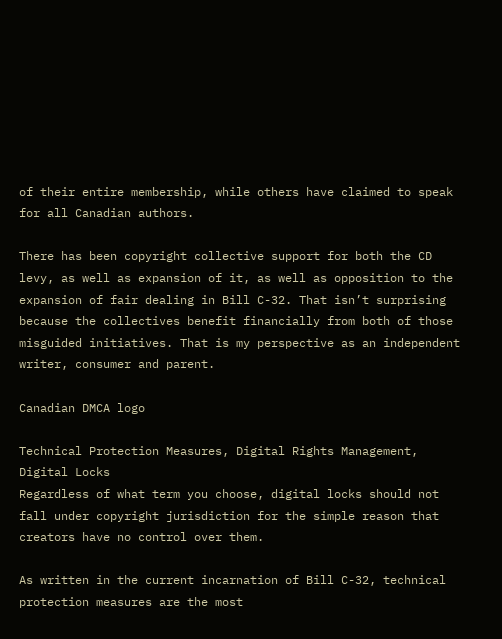of their entire membership, while others have claimed to speak for all Canadian authors.

There has been copyright collective support for both the CD levy, as well as expansion of it, as well as opposition to the expansion of fair dealing in Bill C-32. That isn’t surprising because the collectives benefit financially from both of those misguided initiatives. That is my perspective as an independent writer, consumer and parent.

Canadian DMCA logo

Technical Protection Measures, Digital Rights Management, Digital Locks
Regardless of what term you choose, digital locks should not fall under copyright jurisdiction for the simple reason that creators have no control over them.

As written in the current incarnation of Bill C-32, technical protection measures are the most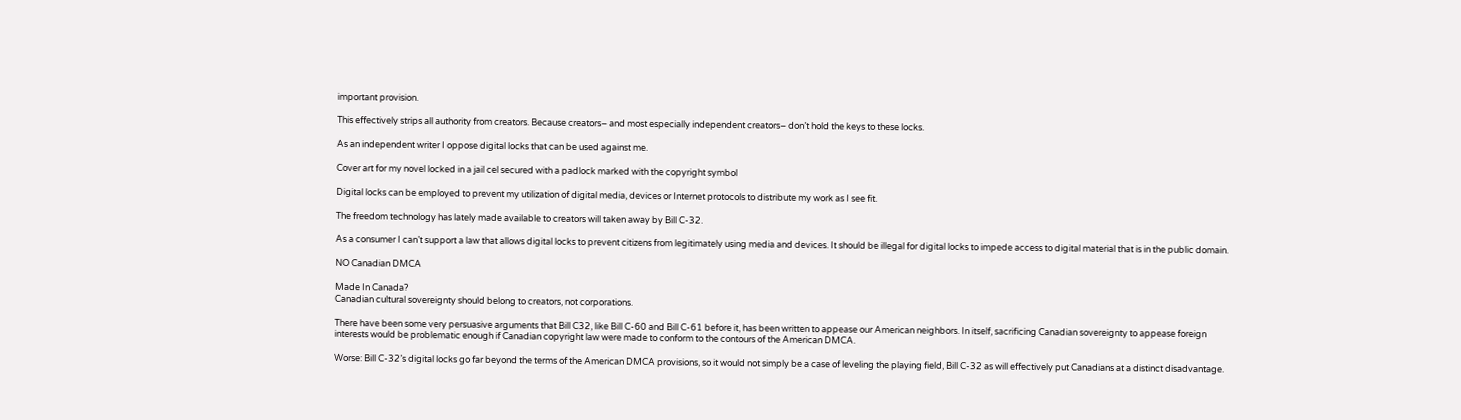important provision.

This effectively strips all authority from creators. Because creators– and most especially independent creators– don’t hold the keys to these locks.

As an independent writer I oppose digital locks that can be used against me.

Cover art for my novel locked in a jail cel secured with a padlock marked with the copyright symbol

Digital locks can be employed to prevent my utilization of digital media, devices or Internet protocols to distribute my work as I see fit.

The freedom technology has lately made available to creators will taken away by Bill C-32.

As a consumer I can’t support a law that allows digital locks to prevent citizens from legitimately using media and devices. It should be illegal for digital locks to impede access to digital material that is in the public domain.

NO Canadian DMCA

Made In Canada?
Canadian cultural sovereignty should belong to creators, not corporations.

There have been some very persuasive arguments that Bill C32, like Bill C-60 and Bill C-61 before it, has been written to appease our American neighbors. In itself, sacrificing Canadian sovereignty to appease foreign interests would be problematic enough if Canadian copyright law were made to conform to the contours of the American DMCA.

Worse: Bill C-32’s digital locks go far beyond the terms of the American DMCA provisions, so it would not simply be a case of leveling the playing field, Bill C-32 as will effectively put Canadians at a distinct disadvantage.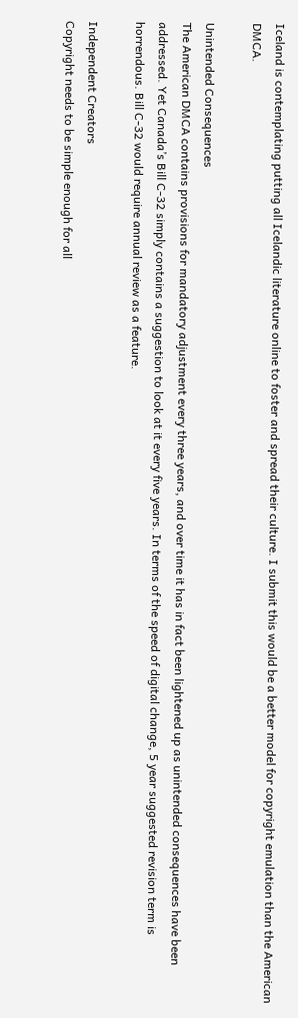Iceland is contemplating putting all Icelandic literature online to foster and spread their culture. I submit this would be a better model for copyright emulation than the American DMCA.

Unintended Consequences
The American DMCA contains provisions for mandatory adjustment every three years, and over time it has in fact been lightened up as unintended consequences have been addressed. Yet Canada’s Bill C-32 simply contains a suggestion to look at it every five years. In terms of the speed of digital change, 5 year suggested revision term is horrendous. Bill C-32 would require annual review as a feature.

Independent Creators
Copyright needs to be simple enough for all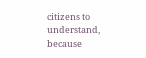citizens to understand, because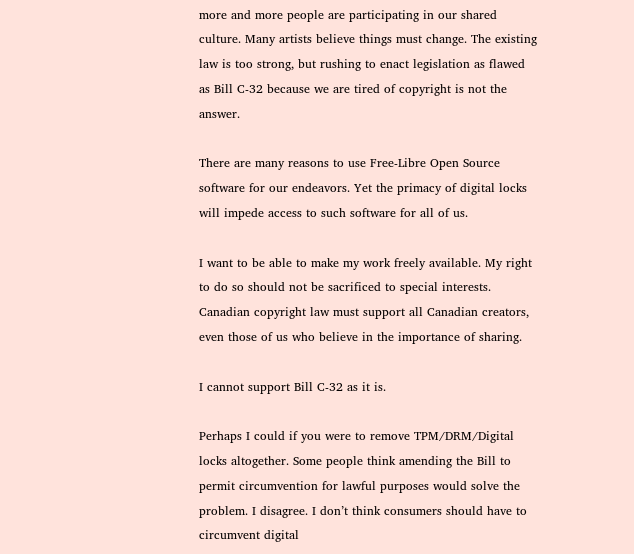more and more people are participating in our shared culture. Many artists believe things must change. The existing law is too strong, but rushing to enact legislation as flawed as Bill C-32 because we are tired of copyright is not the answer.

There are many reasons to use Free-Libre Open Source software for our endeavors. Yet the primacy of digital locks will impede access to such software for all of us.

I want to be able to make my work freely available. My right to do so should not be sacrificed to special interests. Canadian copyright law must support all Canadian creators, even those of us who believe in the importance of sharing.

I cannot support Bill C-32 as it is.

Perhaps I could if you were to remove TPM/DRM/Digital locks altogether. Some people think amending the Bill to permit circumvention for lawful purposes would solve the problem. I disagree. I don’t think consumers should have to circumvent digital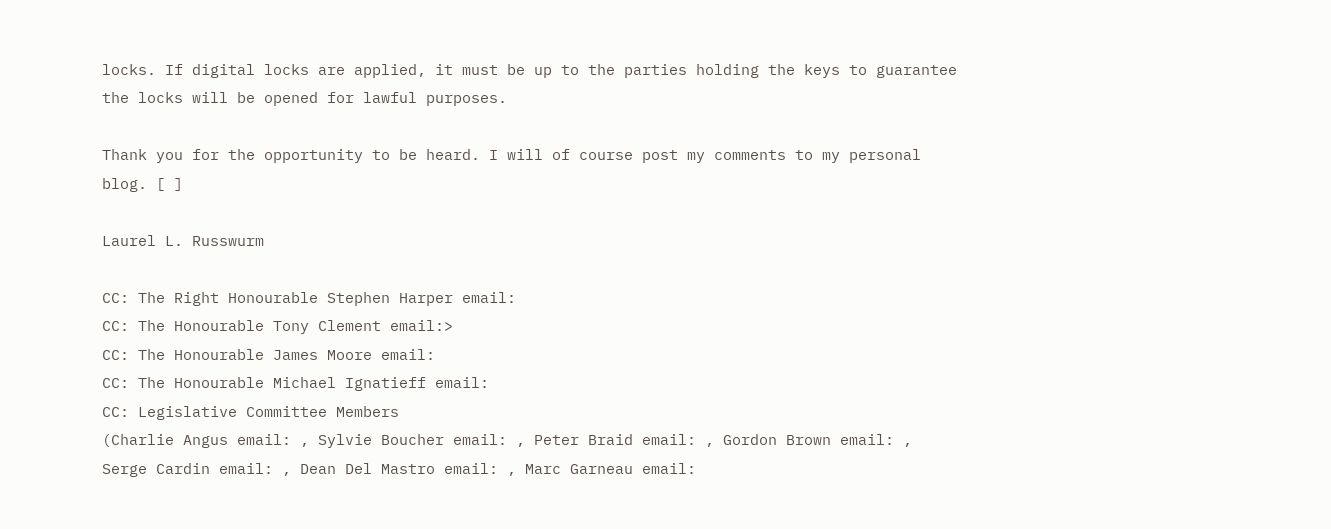locks. If digital locks are applied, it must be up to the parties holding the keys to guarantee the locks will be opened for lawful purposes.

Thank you for the opportunity to be heard. I will of course post my comments to my personal blog. [ ]

Laurel L. Russwurm

CC: The Right Honourable Stephen Harper email:
CC: The Honourable Tony Clement email:>
CC: The Honourable James Moore email:
CC: The Honourable Michael Ignatieff email:
CC: Legislative Committee Members
(Charlie Angus email: , Sylvie Boucher email: , Peter Braid email: , Gordon Brown email: , Serge Cardin email: , Dean Del Mastro email: , Marc Garneau email: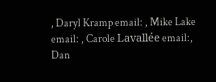, Daryl Kramp email: , Mike Lake email: , Carole Lavallée email:,
Dan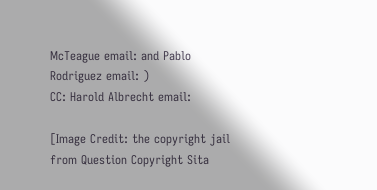McTeague email: and Pablo Rodriguez email: )
CC: Harold Albrecht email:

[Image Credit: the copyright jail from Question Copyright Sita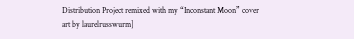Distribution Project remixed with my “Inconstant Moon” cover art by laurelrusswurm]